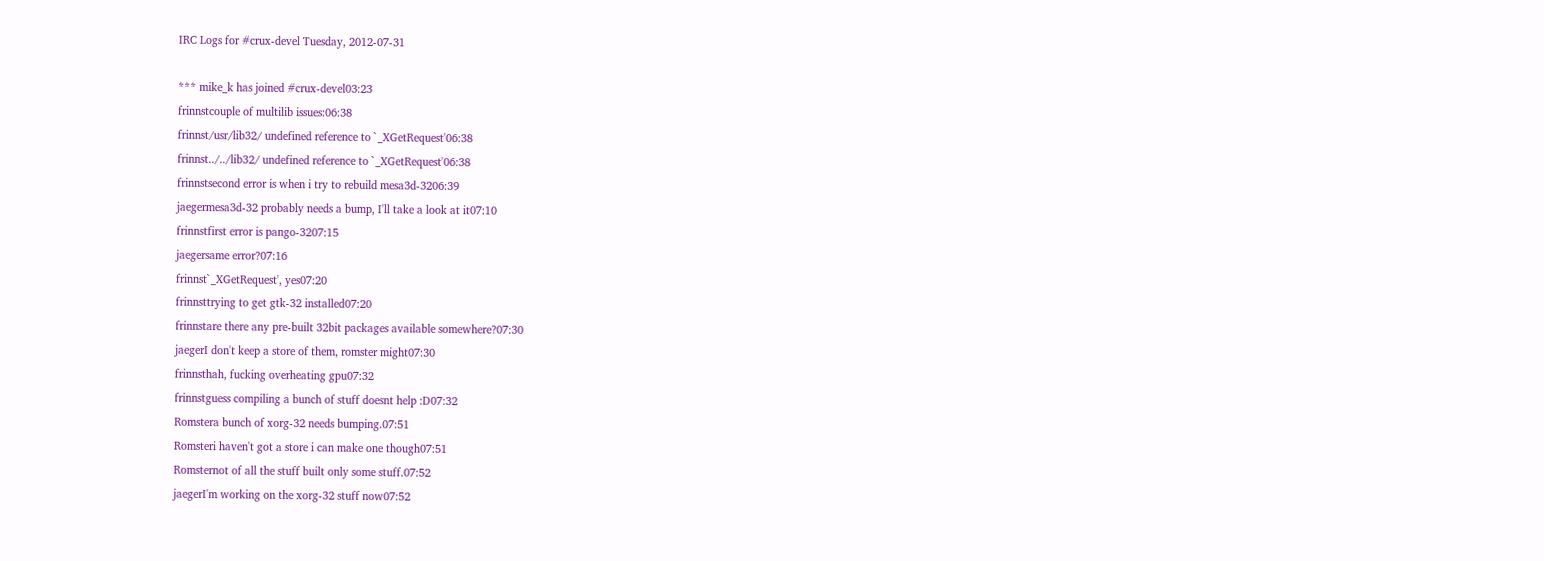IRC Logs for #crux-devel Tuesday, 2012-07-31

*** mike_k has joined #crux-devel03:23
frinnstcouple of multilib issues:06:38
frinnst/usr/lib32/ undefined reference to `_XGetRequest'06:38
frinnst../../lib32/ undefined reference to `_XGetRequest'06:38
frinnstsecond error is when i try to rebuild mesa3d-3206:39
jaegermesa3d-32 probably needs a bump, I'll take a look at it07:10
frinnstfirst error is pango-3207:15
jaegersame error?07:16
frinnst`_XGetRequest', yes07:20
frinnsttrying to get gtk-32 installed07:20
frinnstare there any pre-built 32bit packages available somewhere?07:30
jaegerI don't keep a store of them, romster might07:30
frinnsthah, fucking overheating gpu07:32
frinnstguess compiling a bunch of stuff doesnt help :D07:32
Romstera bunch of xorg-32 needs bumping.07:51
Romsteri haven't got a store i can make one though07:51
Romsternot of all the stuff built only some stuff.07:52
jaegerI'm working on the xorg-32 stuff now07:52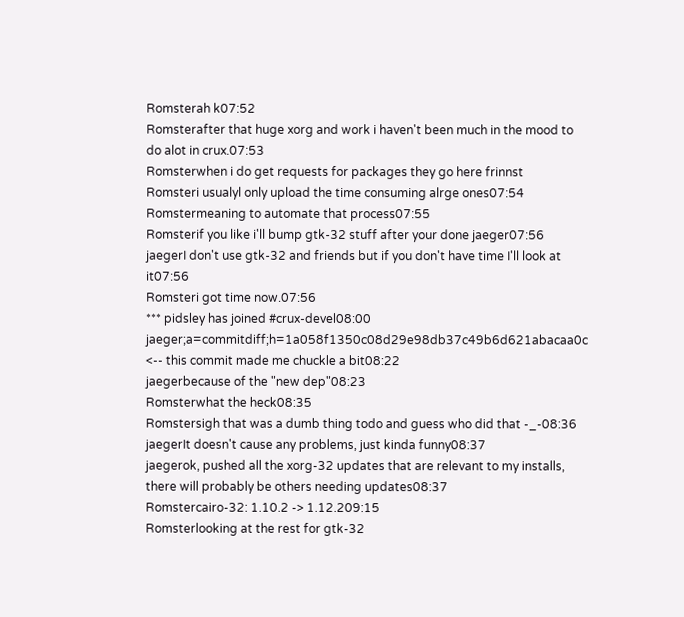Romsterah k07:52
Romsterafter that huge xorg and work i haven't been much in the mood to do alot in crux.07:53
Romsterwhen i do get requests for packages they go here frinnst
Romsteri usualyl only upload the time consuming alrge ones07:54
Romstermeaning to automate that process07:55
Romsterif you like i'll bump gtk-32 stuff after your done jaeger07:56
jaegerI don't use gtk-32 and friends but if you don't have time I'll look at it07:56
Romsteri got time now.07:56
*** pidsley has joined #crux-devel08:00
jaeger;a=commitdiff;h=1a058f1350c08d29e98db37c49b6d621abacaa0c <-- this commit made me chuckle a bit08:22
jaegerbecause of the "new dep"08:23
Romsterwhat the heck08:35
Romstersigh that was a dumb thing todo and guess who did that -_-08:36
jaegerIt doesn't cause any problems, just kinda funny08:37
jaegerok, pushed all the xorg-32 updates that are relevant to my installs, there will probably be others needing updates08:37
Romstercairo-32: 1.10.2 -> 1.12.209:15
Romsterlooking at the rest for gtk-32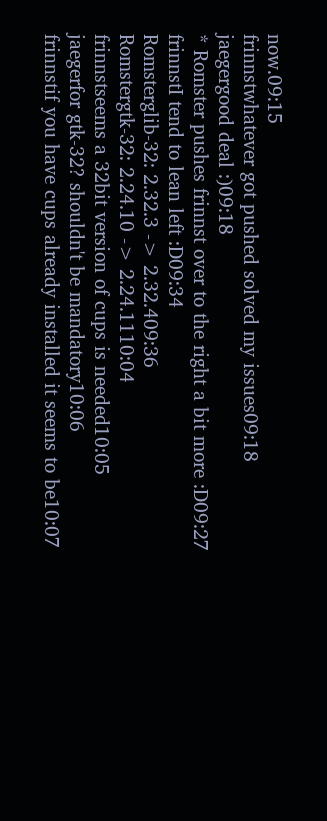now.09:15
frinnstwhatever got pushed solved my issues09:18
jaegergood deal :)09:18
* Romster pushes frinnst over to the right a bit more :D09:27
frinnstI tend to lean left :D09:34
Romsterglib-32: 2.32.3 -> 2.32.409:36
Romstergtk-32: 2.24.10 -> 2.24.1110:04
frinnstseems a 32bit version of cups is needed10:05
jaegerfor gtk-32? shouldn't be mandatory10:06
frinnstif you have cups already installed it seems to be10:07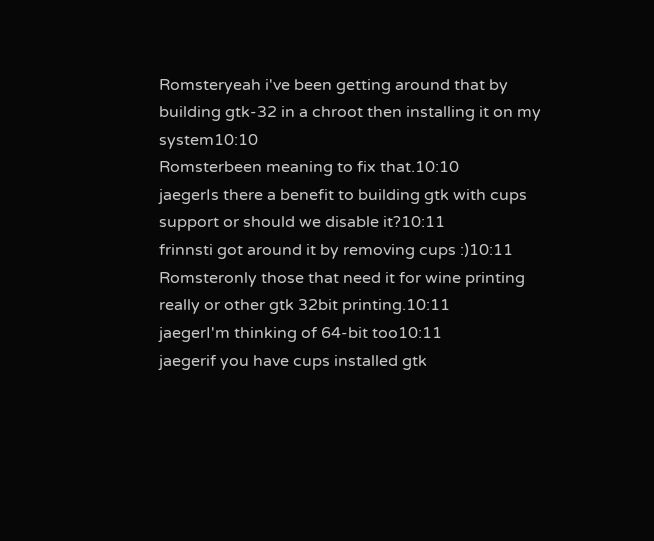Romsteryeah i've been getting around that by building gtk-32 in a chroot then installing it on my system10:10
Romsterbeen meaning to fix that.10:10
jaegerIs there a benefit to building gtk with cups support or should we disable it?10:11
frinnsti got around it by removing cups :)10:11
Romsteronly those that need it for wine printing really or other gtk 32bit printing.10:11
jaegerI'm thinking of 64-bit too10:11
jaegerif you have cups installed gtk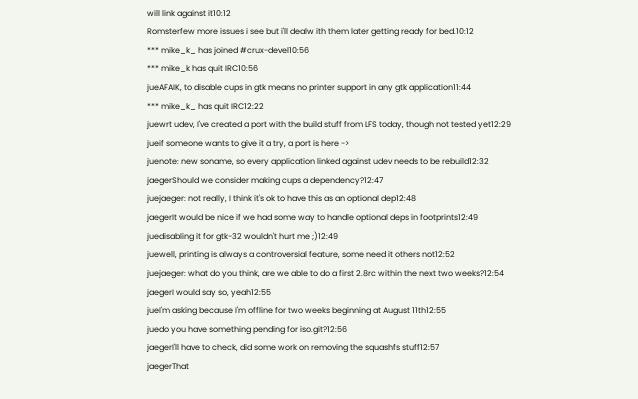will link against it10:12
Romsterfew more issues i see but i'll dealw ith them later getting ready for bed.10:12
*** mike_k_ has joined #crux-devel10:56
*** mike_k has quit IRC10:56
jueAFAIK, to disable cups in gtk means no printer support in any gtk application11:44
*** mike_k_ has quit IRC12:22
juewrt udev, I've created a port with the build stuff from LFS today, though not tested yet12:29
jueif someone wants to give it a try, a port is here ->
juenote: new soname, so every application linked against udev needs to be rebuild12:32
jaegerShould we consider making cups a dependency?12:47
juejaeger: not really, I think it's ok to have this as an optional dep12:48
jaegerIt would be nice if we had some way to handle optional deps in footprints12:49
juedisabling it for gtk-32 wouldn't hurt me ;)12:49
juewell, printing is always a controversial feature, some need it others not12:52
juejaeger: what do you think, are we able to do a first 2.8rc within the next two weeks?12:54
jaegerI would say so, yeah12:55
jueI'm asking because I'm offline for two weeks beginning at August 11th12:55
juedo you have something pending for iso.git?12:56
jaegerI'll have to check, did some work on removing the squashfs stuff12:57
jaegerThat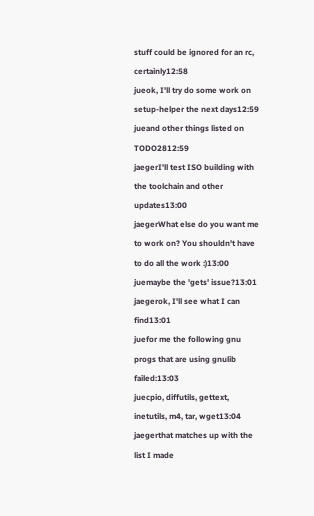stuff could be ignored for an rc, certainly12:58
jueok, I'll try do some work on setup-helper the next days12:59
jueand other things listed on TODO2812:59
jaegerI'll test ISO building with the toolchain and other updates13:00
jaegerWhat else do you want me to work on? You shouldn't have to do all the work :)13:00
juemaybe the 'gets' issue?13:01
jaegerok, I'll see what I can find13:01
juefor me the following gnu progs that are using gnulib failed:13:03
juecpio, diffutils, gettext, inetutils, m4, tar, wget13:04
jaegerthat matches up with the list I made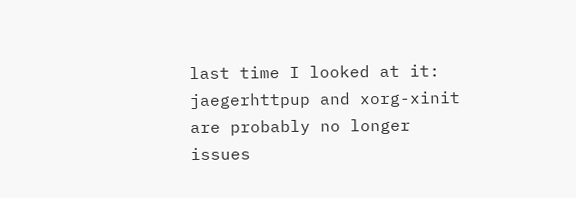last time I looked at it:
jaegerhttpup and xorg-xinit are probably no longer issues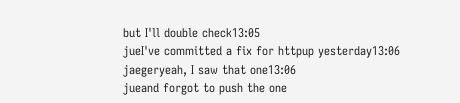but I'll double check13:05
jueI've committed a fix for httpup yesterday13:06
jaegeryeah, I saw that one13:06
jueand forgot to push the one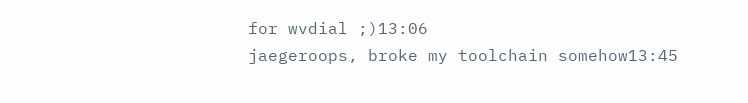for wvdial ;)13:06
jaegeroops, broke my toolchain somehow13:45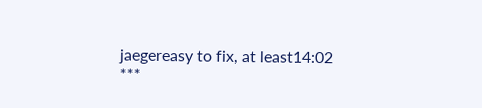jaegereasy to fix, at least14:02
***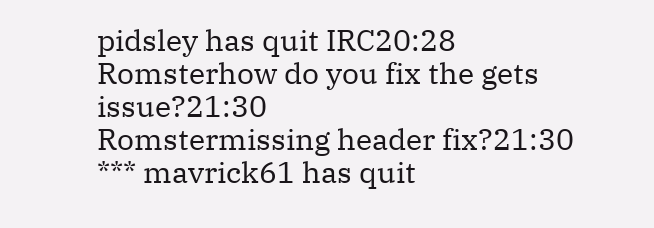pidsley has quit IRC20:28
Romsterhow do you fix the gets issue?21:30
Romstermissing header fix?21:30
*** mavrick61 has quit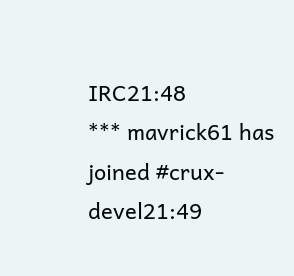IRC21:48
*** mavrick61 has joined #crux-devel21:49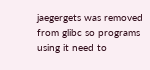jaegergets was removed from glibc so programs using it need to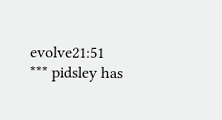evolve21:51
*** pidsley has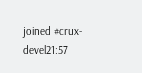joined #crux-devel21:57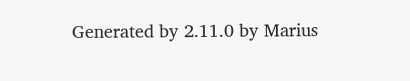Generated by 2.11.0 by Marius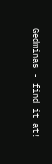Gedminas - find it at!